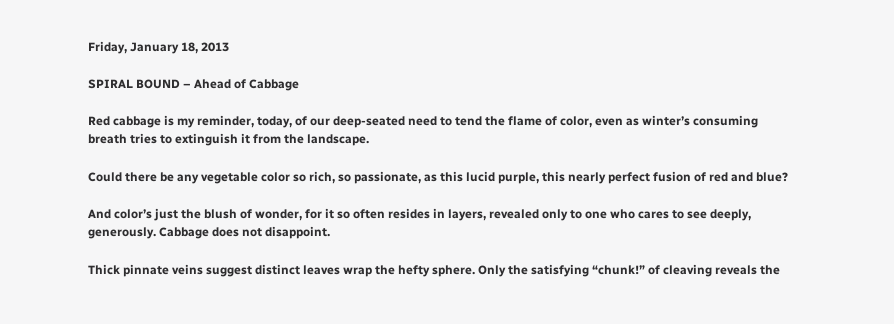Friday, January 18, 2013

SPIRAL BOUND – Ahead of Cabbage

Red cabbage is my reminder, today, of our deep-seated need to tend the flame of color, even as winter’s consuming breath tries to extinguish it from the landscape.

Could there be any vegetable color so rich, so passionate, as this lucid purple, this nearly perfect fusion of red and blue?

And color’s just the blush of wonder, for it so often resides in layers, revealed only to one who cares to see deeply, generously. Cabbage does not disappoint.

Thick pinnate veins suggest distinct leaves wrap the hefty sphere. Only the satisfying “chunk!” of cleaving reveals the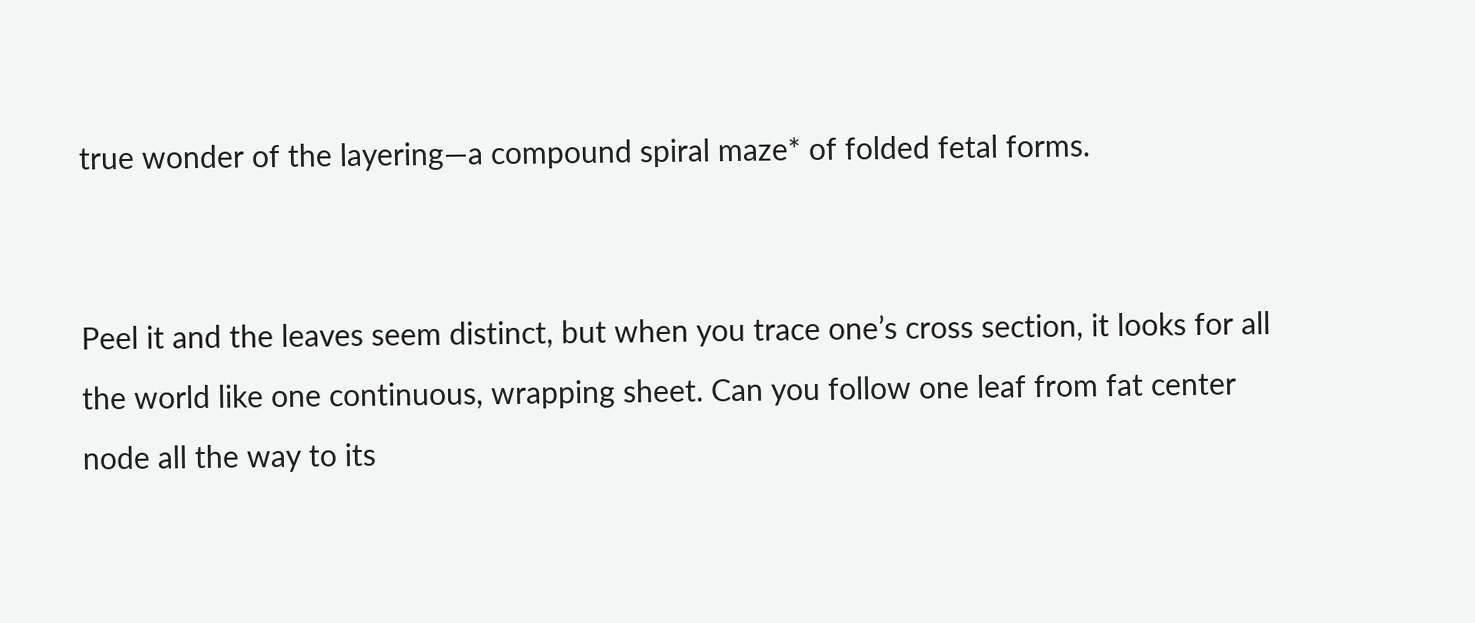true wonder of the layering—a compound spiral maze* of folded fetal forms.


Peel it and the leaves seem distinct, but when you trace one’s cross section, it looks for all the world like one continuous, wrapping sheet. Can you follow one leaf from fat center node all the way to its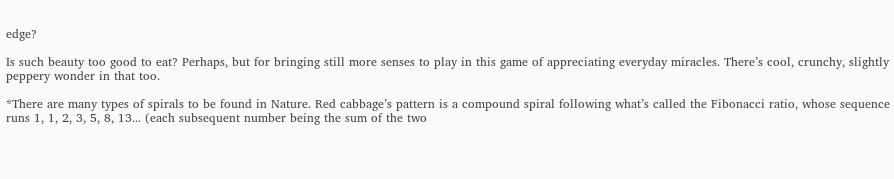edge?

Is such beauty too good to eat? Perhaps, but for bringing still more senses to play in this game of appreciating everyday miracles. There’s cool, crunchy, slightly peppery wonder in that too.

*There are many types of spirals to be found in Nature. Red cabbage’s pattern is a compound spiral following what’s called the Fibonacci ratio, whose sequence runs 1, 1, 2, 3, 5, 8, 13... (each subsequent number being the sum of the two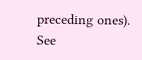preceding ones).
See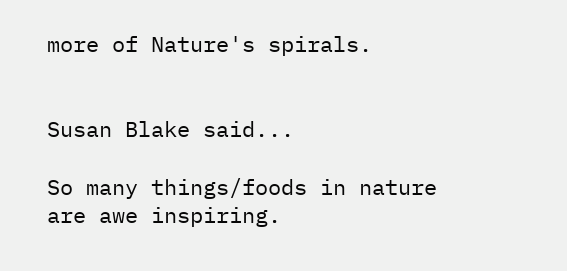more of Nature's spirals.


Susan Blake said...

So many things/foods in nature are awe inspiring.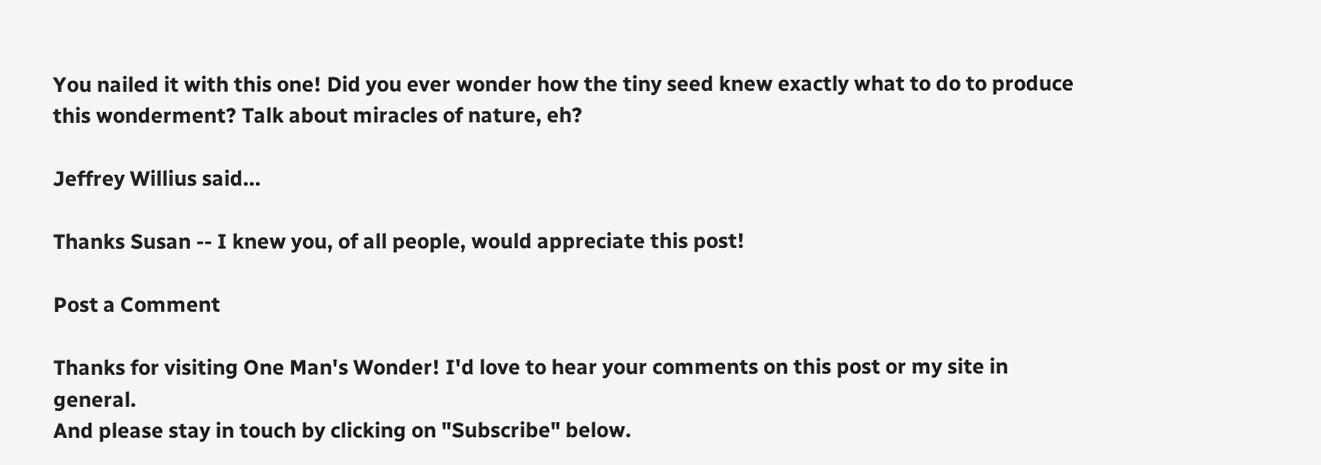You nailed it with this one! Did you ever wonder how the tiny seed knew exactly what to do to produce this wonderment? Talk about miracles of nature, eh?

Jeffrey Willius said...

Thanks Susan -- I knew you, of all people, would appreciate this post!

Post a Comment

Thanks for visiting One Man's Wonder! I'd love to hear your comments on this post or my site in general.
And please stay in touch by clicking on "Subscribe" below.